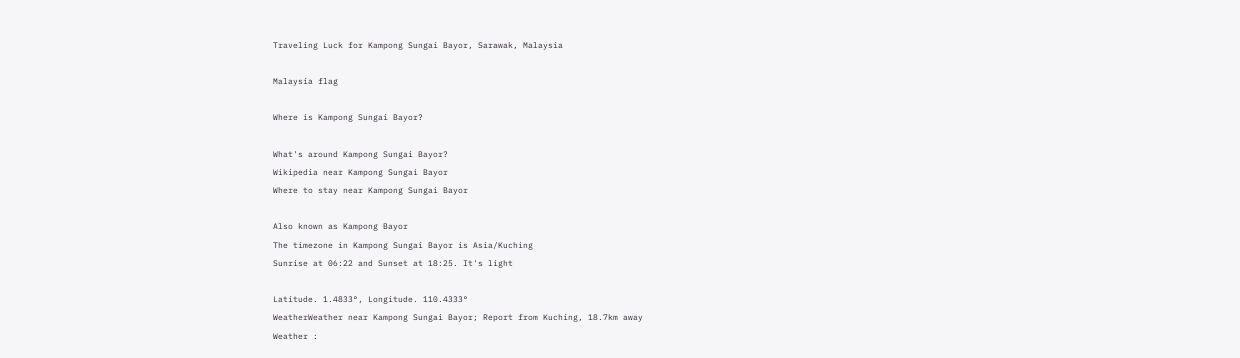Traveling Luck for Kampong Sungai Bayor, Sarawak, Malaysia

Malaysia flag

Where is Kampong Sungai Bayor?

What's around Kampong Sungai Bayor?
Wikipedia near Kampong Sungai Bayor
Where to stay near Kampong Sungai Bayor

Also known as Kampong Bayor
The timezone in Kampong Sungai Bayor is Asia/Kuching
Sunrise at 06:22 and Sunset at 18:25. It's light

Latitude. 1.4833°, Longitude. 110.4333°
WeatherWeather near Kampong Sungai Bayor; Report from Kuching, 18.7km away
Weather :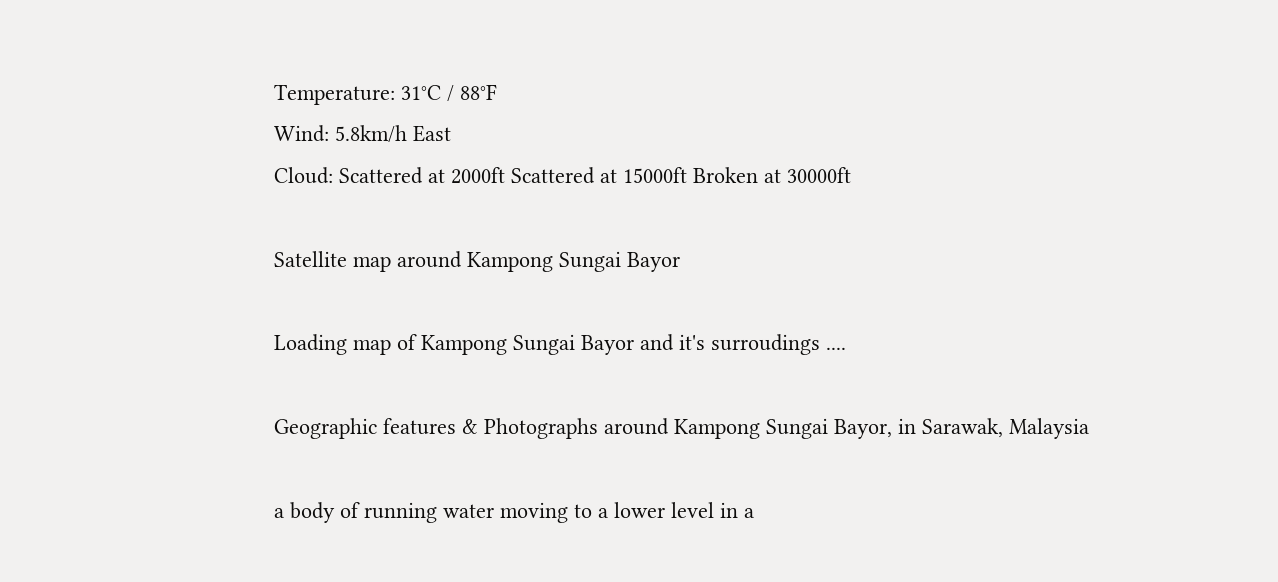Temperature: 31°C / 88°F
Wind: 5.8km/h East
Cloud: Scattered at 2000ft Scattered at 15000ft Broken at 30000ft

Satellite map around Kampong Sungai Bayor

Loading map of Kampong Sungai Bayor and it's surroudings ....

Geographic features & Photographs around Kampong Sungai Bayor, in Sarawak, Malaysia

a body of running water moving to a lower level in a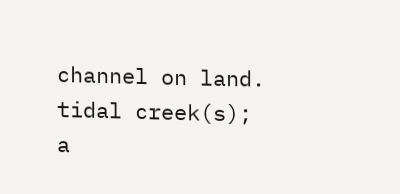channel on land.
tidal creek(s);
a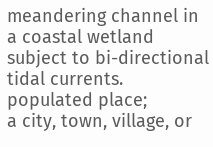meandering channel in a coastal wetland subject to bi-directional tidal currents.
populated place;
a city, town, village, or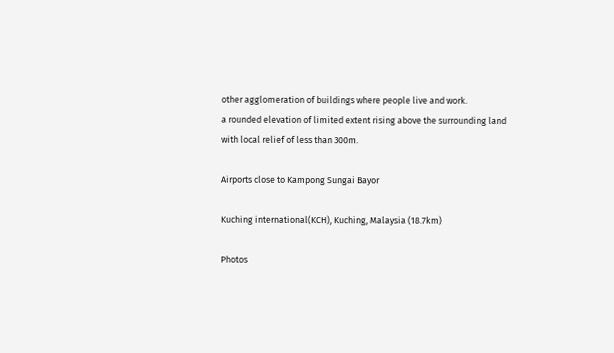other agglomeration of buildings where people live and work.
a rounded elevation of limited extent rising above the surrounding land with local relief of less than 300m.

Airports close to Kampong Sungai Bayor

Kuching international(KCH), Kuching, Malaysia (18.7km)

Photos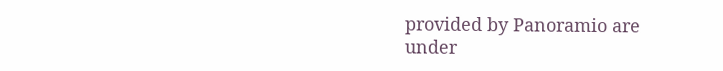provided by Panoramio are under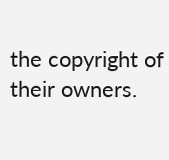the copyright of their owners.